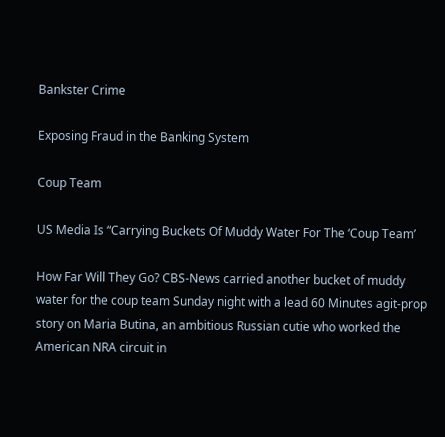Bankster Crime

Exposing Fraud in the Banking System

Coup Team

US Media Is “Carrying Buckets Of Muddy Water For The ‘Coup Team’

How Far Will They Go? CBS-News carried another bucket of muddy water for the coup team Sunday night with a lead 60 Minutes agit-prop story on Maria Butina, an ambitious Russian cutie who worked the American NRA circuit in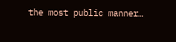the most public manner…